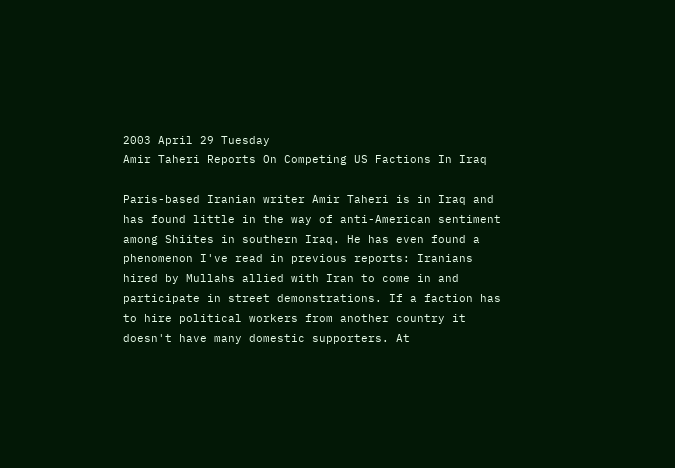2003 April 29 Tuesday
Amir Taheri Reports On Competing US Factions In Iraq

Paris-based Iranian writer Amir Taheri is in Iraq and has found little in the way of anti-American sentiment among Shiites in southern Iraq. He has even found a phenomenon I've read in previous reports: Iranians hired by Mullahs allied with Iran to come in and participate in street demonstrations. If a faction has to hire political workers from another country it doesn't have many domestic supporters. At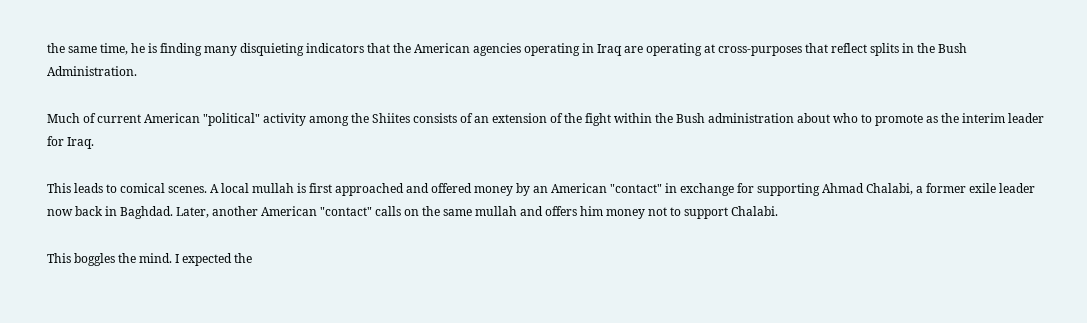the same time, he is finding many disquieting indicators that the American agencies operating in Iraq are operating at cross-purposes that reflect splits in the Bush Administration.

Much of current American "political" activity among the Shiites consists of an extension of the fight within the Bush administration about who to promote as the interim leader for Iraq.

This leads to comical scenes. A local mullah is first approached and offered money by an American "contact" in exchange for supporting Ahmad Chalabi, a former exile leader now back in Baghdad. Later, another American "contact" calls on the same mullah and offers him money not to support Chalabi.

This boggles the mind. I expected the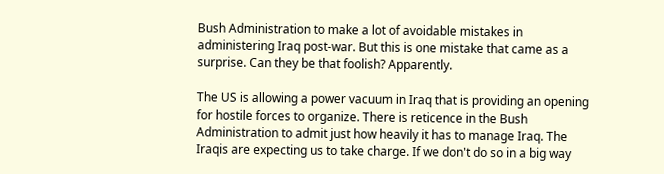Bush Administration to make a lot of avoidable mistakes in administering Iraq post-war. But this is one mistake that came as a surprise. Can they be that foolish? Apparently.

The US is allowing a power vacuum in Iraq that is providing an opening for hostile forces to organize. There is reticence in the Bush Administration to admit just how heavily it has to manage Iraq. The Iraqis are expecting us to take charge. If we don't do so in a big way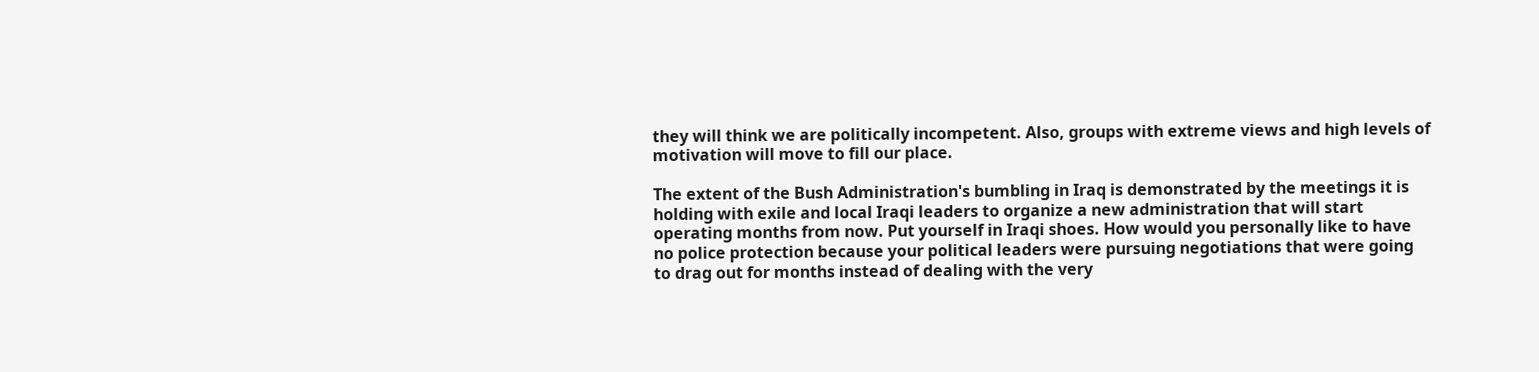they will think we are politically incompetent. Also, groups with extreme views and high levels of motivation will move to fill our place.

The extent of the Bush Administration's bumbling in Iraq is demonstrated by the meetings it is holding with exile and local Iraqi leaders to organize a new administration that will start operating months from now. Put yourself in Iraqi shoes. How would you personally like to have no police protection because your political leaders were pursuing negotiations that were going to drag out for months instead of dealing with the very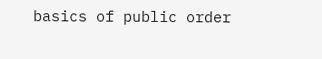basics of public order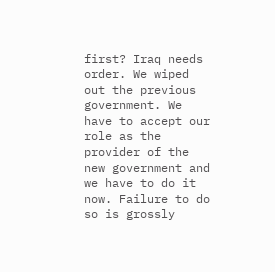first? Iraq needs order. We wiped out the previous government. We have to accept our role as the provider of the new government and we have to do it now. Failure to do so is grossly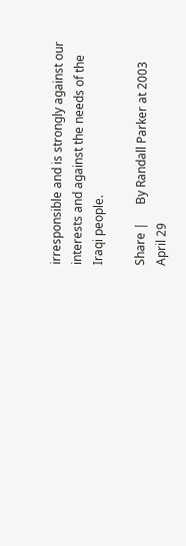irresponsible and is strongly against our interests and against the needs of the Iraqi people.

Share |      By Randall Parker at 2003 April 29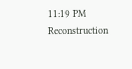11:19 PM  Reconstruction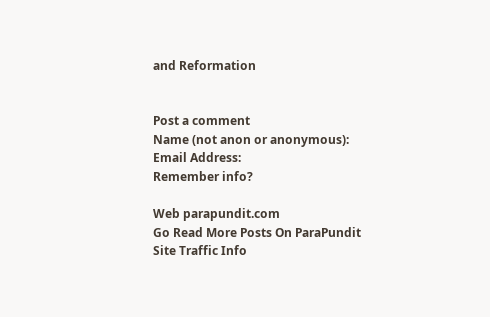and Reformation


Post a comment
Name (not anon or anonymous):
Email Address:
Remember info?

Web parapundit.com
Go Read More Posts On ParaPundit
Site Traffic Info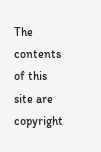The contents of this site are copyright